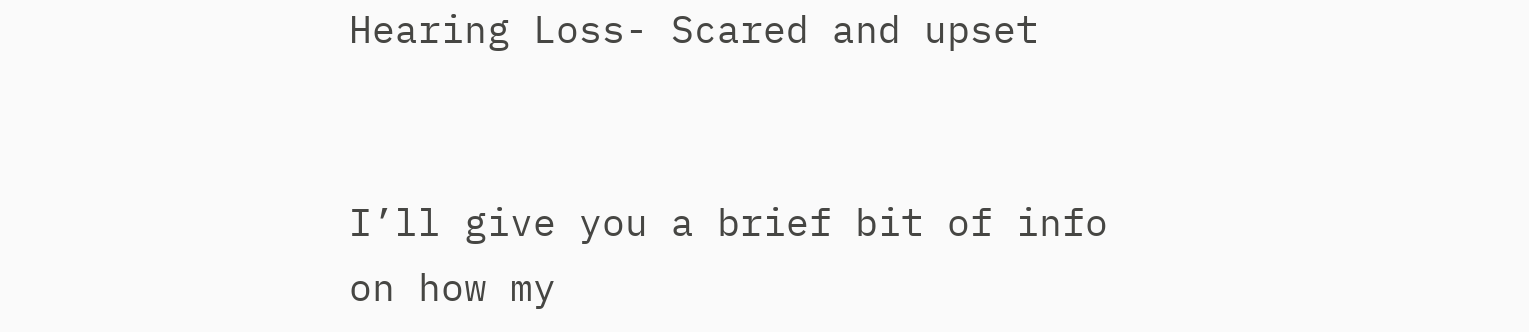Hearing Loss- Scared and upset


I’ll give you a brief bit of info on how my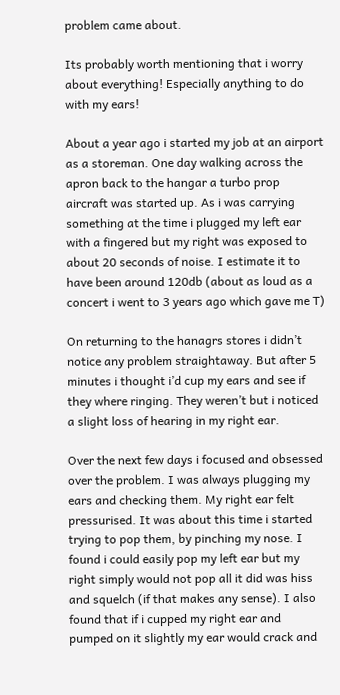problem came about.

Its probably worth mentioning that i worry about everything! Especially anything to do with my ears!

About a year ago i started my job at an airport as a storeman. One day walking across the apron back to the hangar a turbo prop aircraft was started up. As i was carrying something at the time i plugged my left ear with a fingered but my right was exposed to about 20 seconds of noise. I estimate it to have been around 120db (about as loud as a concert i went to 3 years ago which gave me T)

On returning to the hanagrs stores i didn’t notice any problem straightaway. But after 5 minutes i thought i’d cup my ears and see if they where ringing. They weren’t but i noticed a slight loss of hearing in my right ear.

Over the next few days i focused and obsessed over the problem. I was always plugging my ears and checking them. My right ear felt pressurised. It was about this time i started trying to pop them, by pinching my nose. I found i could easily pop my left ear but my right simply would not pop all it did was hiss and squelch (if that makes any sense). I also found that if i cupped my right ear and pumped on it slightly my ear would crack and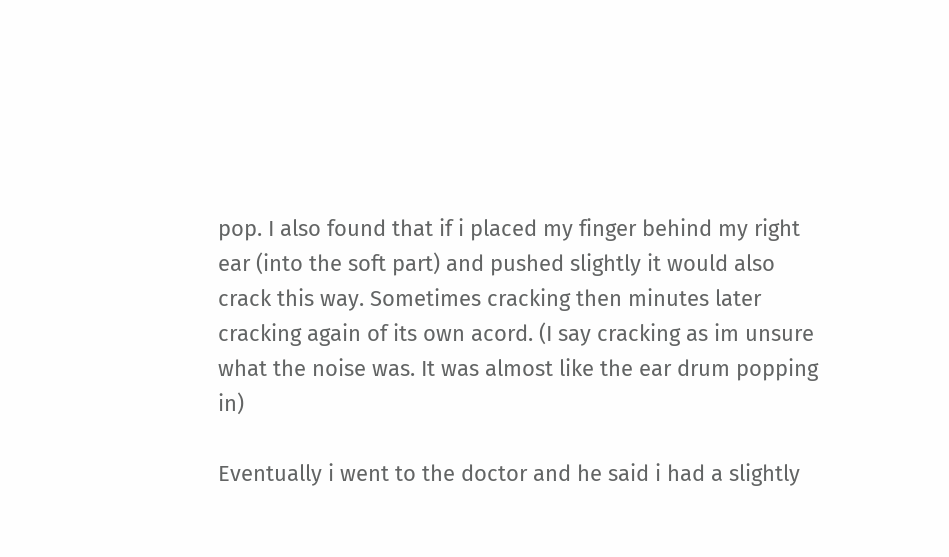pop. I also found that if i placed my finger behind my right ear (into the soft part) and pushed slightly it would also crack this way. Sometimes cracking then minutes later cracking again of its own acord. (I say cracking as im unsure what the noise was. It was almost like the ear drum popping in)

Eventually i went to the doctor and he said i had a slightly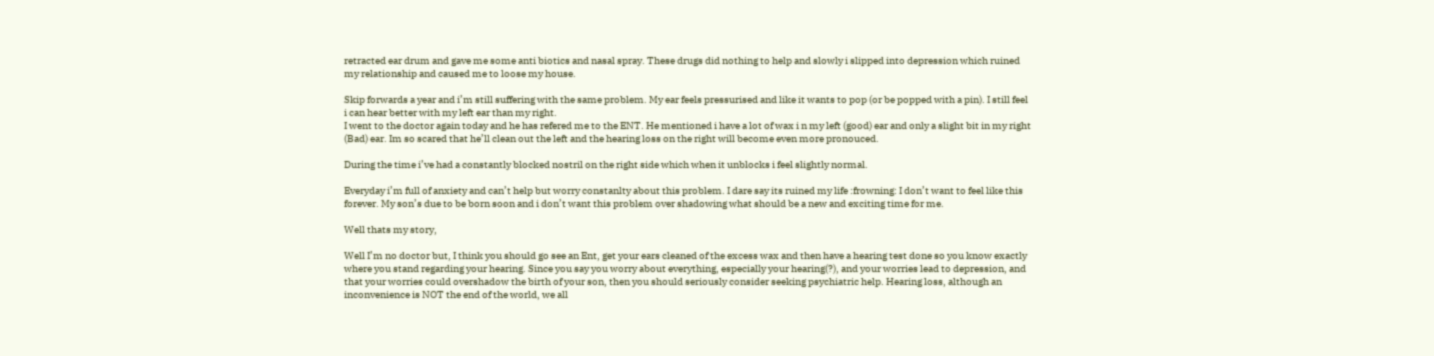retracted ear drum and gave me some anti biotics and nasal spray. These drugs did nothing to help and slowly i slipped into depression which ruined my relationship and caused me to loose my house.

Skip forwards a year and i’m still suffering with the same problem. My ear feels pressurised and like it wants to pop (or be popped with a pin). I still feel i can hear better with my left ear than my right.
I went to the doctor again today and he has refered me to the ENT. He mentioned i have a lot of wax i n my left (good) ear and only a slight bit in my right (Bad) ear. Im so scared that he’ll clean out the left and the hearing loss on the right will become even more pronouced.

During the time i’ve had a constantly blocked nostril on the right side which when it unblocks i feel slightly normal.

Everyday i’m full of anxiety and can’t help but worry constanlty about this problem. I dare say its ruined my life :frowning: I don’t want to feel like this forever. My son’s due to be born soon and i don’t want this problem over shadowing what should be a new and exciting time for me.

Well thats my story,

Well I’m no doctor but, I think you should go see an Ent, get your ears cleaned of the excess wax and then have a hearing test done so you know exactly where you stand regarding your hearing. Since you say you worry about everything, especially your hearing(?), and your worries lead to depression, and that your worries could overshadow the birth of your son, then you should seriously consider seeking psychiatric help. Hearing loss, although an inconvenience is NOT the end of the world, we all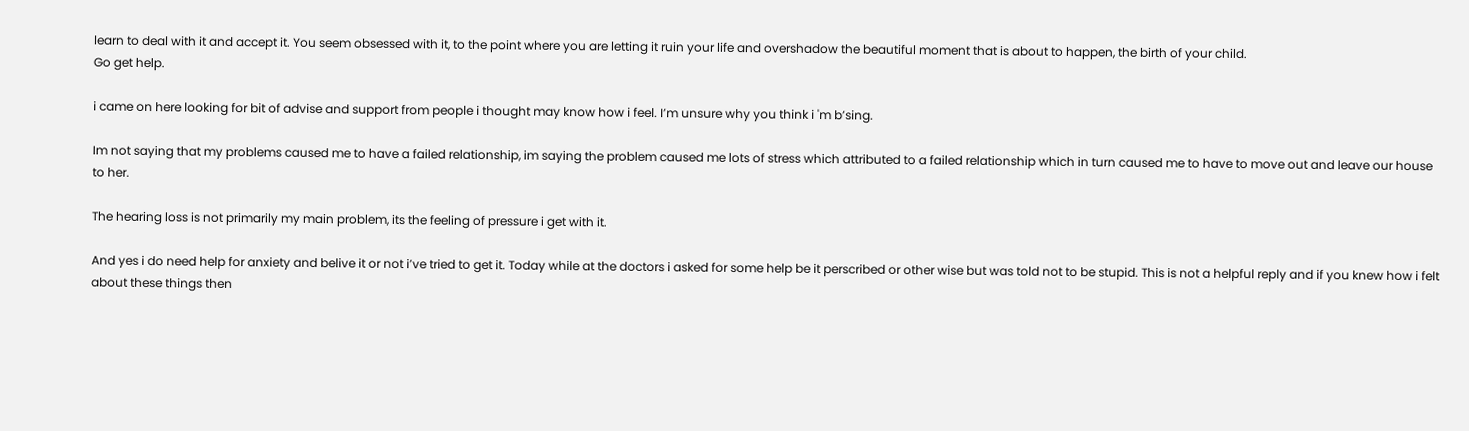learn to deal with it and accept it. You seem obsessed with it, to the point where you are letting it ruin your life and overshadow the beautiful moment that is about to happen, the birth of your child.
Go get help.

i came on here looking for bit of advise and support from people i thought may know how i feel. I’m unsure why you think i 'm b’sing.

Im not saying that my problems caused me to have a failed relationship, im saying the problem caused me lots of stress which attributed to a failed relationship which in turn caused me to have to move out and leave our house to her.

The hearing loss is not primarily my main problem, its the feeling of pressure i get with it.

And yes i do need help for anxiety and belive it or not i’ve tried to get it. Today while at the doctors i asked for some help be it perscribed or other wise but was told not to be stupid. This is not a helpful reply and if you knew how i felt about these things then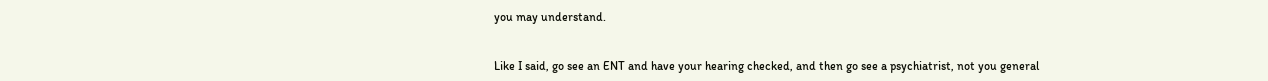you may understand.


Like I said, go see an ENT and have your hearing checked, and then go see a psychiatrist, not you general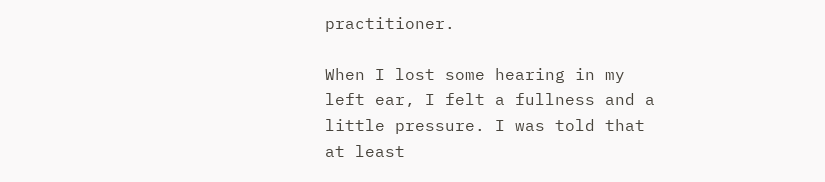practitioner.

When I lost some hearing in my left ear, I felt a fullness and a little pressure. I was told that at least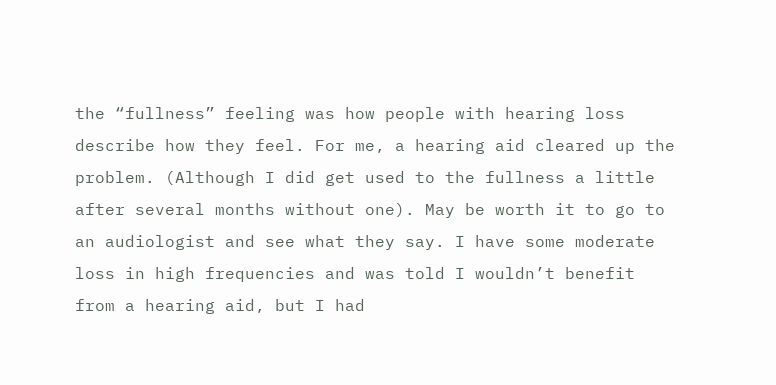the “fullness” feeling was how people with hearing loss describe how they feel. For me, a hearing aid cleared up the problem. (Although I did get used to the fullness a little after several months without one). May be worth it to go to an audiologist and see what they say. I have some moderate loss in high frequencies and was told I wouldn’t benefit from a hearing aid, but I had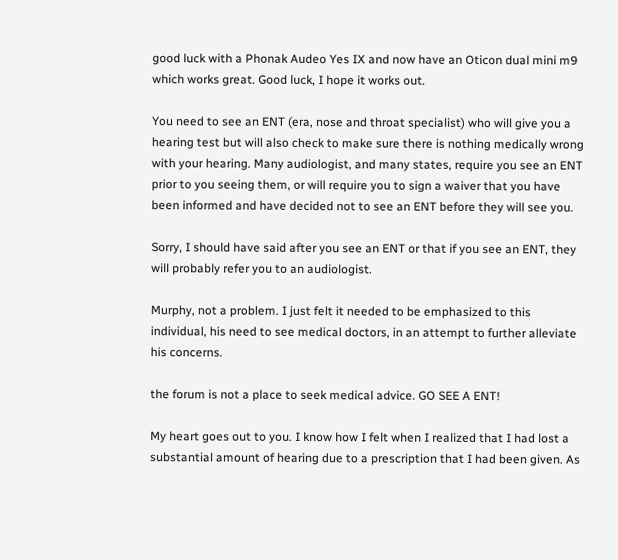good luck with a Phonak Audeo Yes IX and now have an Oticon dual mini m9 which works great. Good luck, I hope it works out.

You need to see an ENT (era, nose and throat specialist) who will give you a hearing test but will also check to make sure there is nothing medically wrong with your hearing. Many audiologist, and many states, require you see an ENT prior to you seeing them, or will require you to sign a waiver that you have been informed and have decided not to see an ENT before they will see you.

Sorry, I should have said after you see an ENT or that if you see an ENT, they will probably refer you to an audiologist.

Murphy, not a problem. I just felt it needed to be emphasized to this individual, his need to see medical doctors, in an attempt to further alleviate his concerns.

the forum is not a place to seek medical advice. GO SEE A ENT!

My heart goes out to you. I know how I felt when I realized that I had lost a substantial amount of hearing due to a prescription that I had been given. As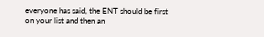everyone has said, the ENT should be first on your list and then an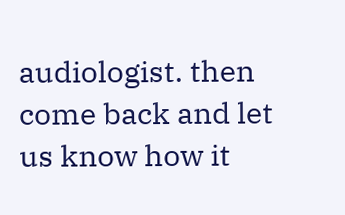audiologist. then come back and let us know how it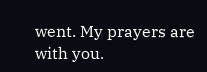went. My prayers are with you.